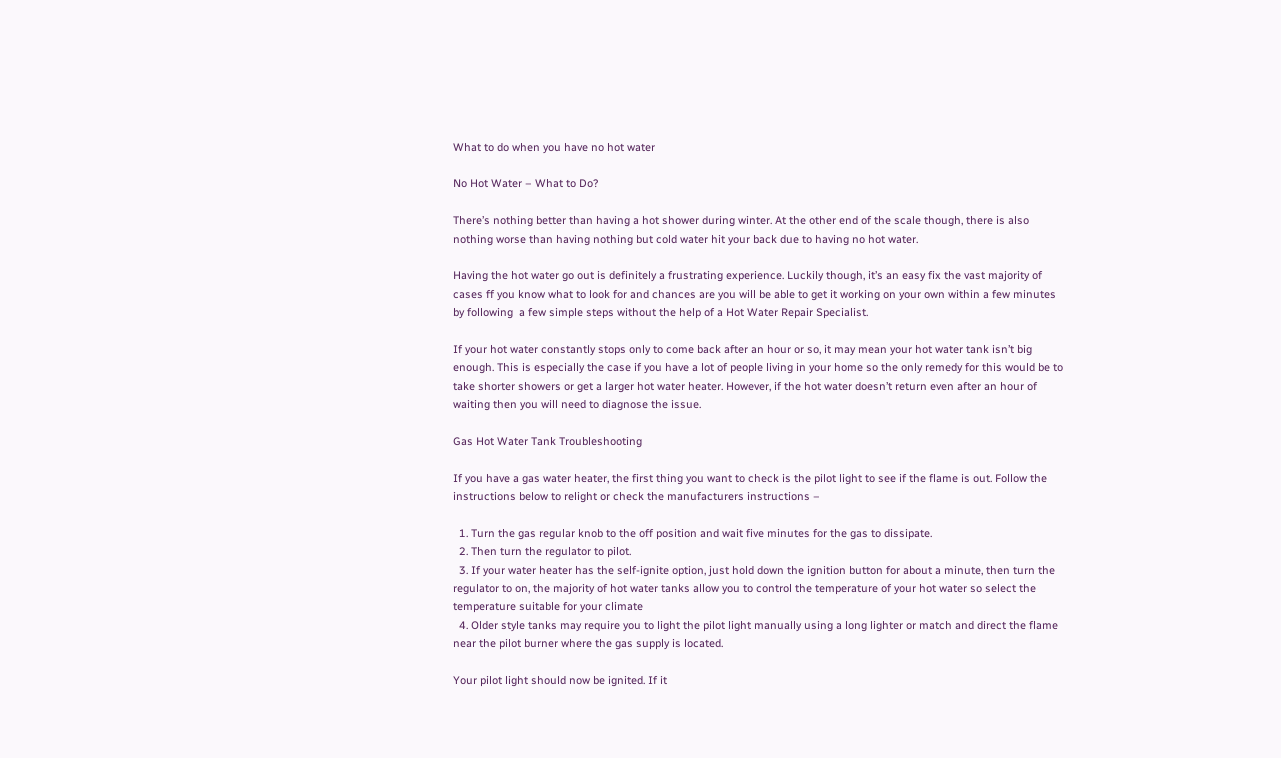What to do when you have no hot water

No Hot Water – What to Do?

There’s nothing better than having a hot shower during winter. At the other end of the scale though, there is also nothing worse than having nothing but cold water hit your back due to having no hot water.

Having the hot water go out is definitely a frustrating experience. Luckily though, it’s an easy fix the vast majority of cases ff you know what to look for and chances are you will be able to get it working on your own within a few minutes by following  a few simple steps without the help of a Hot Water Repair Specialist.

If your hot water constantly stops only to come back after an hour or so, it may mean your hot water tank isn’t big enough. This is especially the case if you have a lot of people living in your home so the only remedy for this would be to take shorter showers or get a larger hot water heater. However, if the hot water doesn’t return even after an hour of waiting then you will need to diagnose the issue.

Gas Hot Water Tank Troubleshooting

If you have a gas water heater, the first thing you want to check is the pilot light to see if the flame is out. Follow the instructions below to relight or check the manufacturers instructions –

  1. Turn the gas regular knob to the off position and wait five minutes for the gas to dissipate.
  2. Then turn the regulator to pilot.
  3. If your water heater has the self-ignite option, just hold down the ignition button for about a minute, then turn the regulator to on, the majority of hot water tanks allow you to control the temperature of your hot water so select the temperature suitable for your climate
  4. Older style tanks may require you to light the pilot light manually using a long lighter or match and direct the flame near the pilot burner where the gas supply is located.

Your pilot light should now be ignited. If it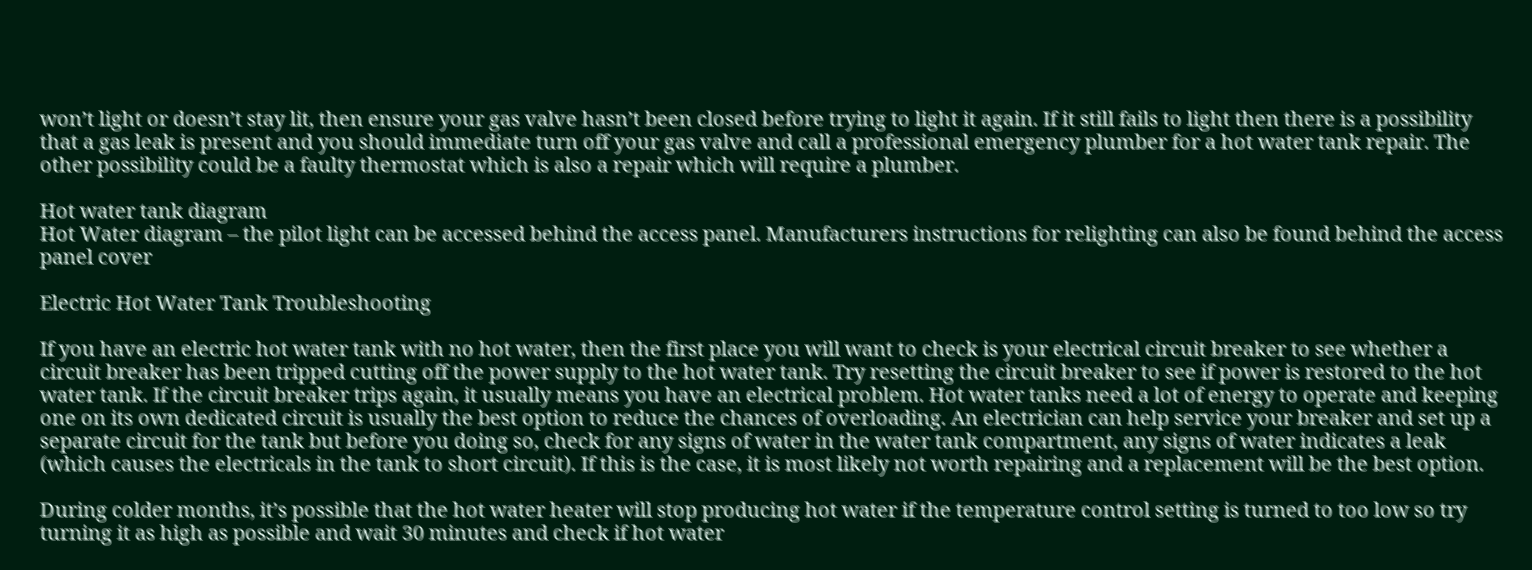won’t light or doesn’t stay lit, then ensure your gas valve hasn’t been closed before trying to light it again. If it still fails to light then there is a possibility that a gas leak is present and you should immediate turn off your gas valve and call a professional emergency plumber for a hot water tank repair. The other possibility could be a faulty thermostat which is also a repair which will require a plumber.

Hot water tank diagram
Hot Water diagram – the pilot light can be accessed behind the access panel. Manufacturers instructions for relighting can also be found behind the access panel cover

Electric Hot Water Tank Troubleshooting

If you have an electric hot water tank with no hot water, then the first place you will want to check is your electrical circuit breaker to see whether a circuit breaker has been tripped cutting off the power supply to the hot water tank. Try resetting the circuit breaker to see if power is restored to the hot water tank. If the circuit breaker trips again, it usually means you have an electrical problem. Hot water tanks need a lot of energy to operate and keeping one on its own dedicated circuit is usually the best option to reduce the chances of overloading. An electrician can help service your breaker and set up a separate circuit for the tank but before you doing so, check for any signs of water in the water tank compartment, any signs of water indicates a leak (which causes the electricals in the tank to short circuit). If this is the case, it is most likely not worth repairing and a replacement will be the best option.

During colder months, it’s possible that the hot water heater will stop producing hot water if the temperature control setting is turned to too low so try turning it as high as possible and wait 30 minutes and check if hot water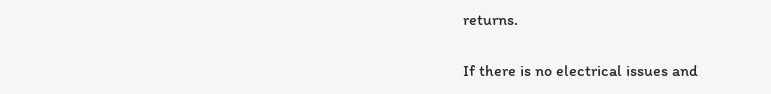returns.

If there is no electrical issues and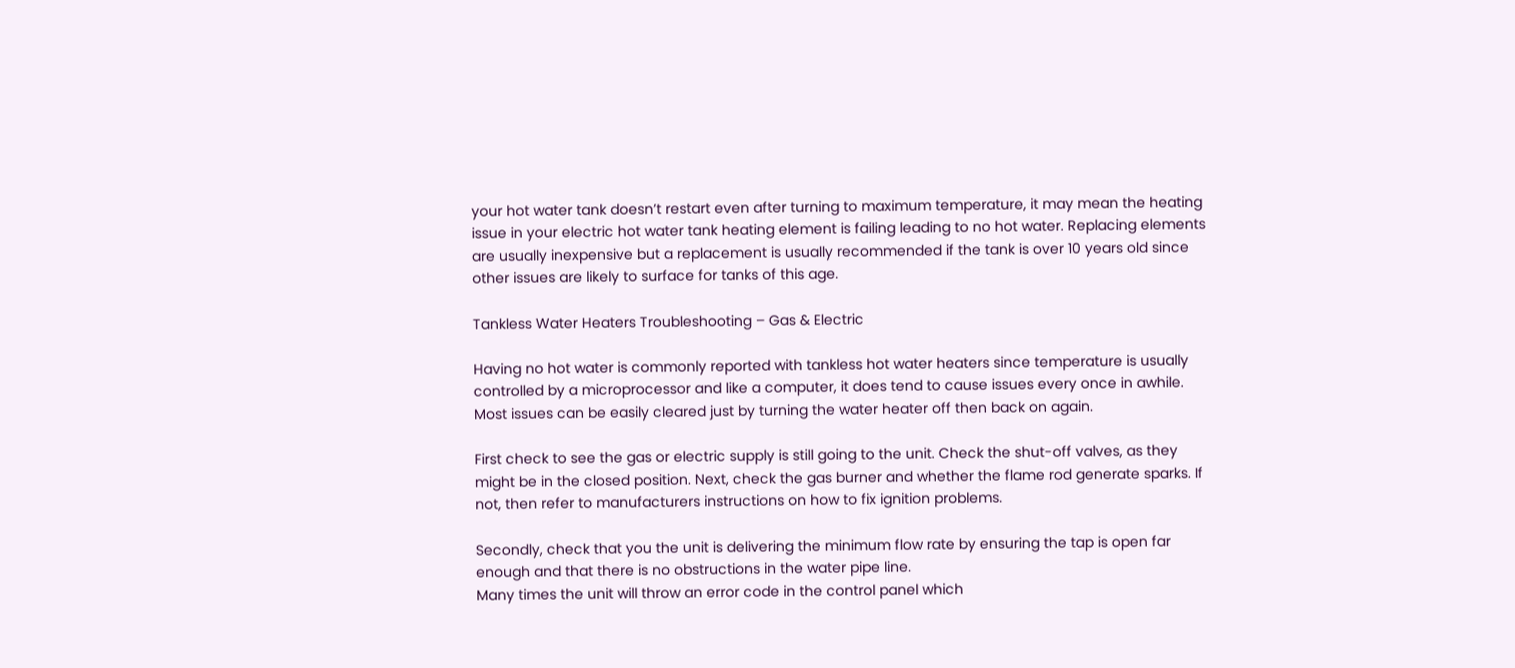your hot water tank doesn’t restart even after turning to maximum temperature, it may mean the heating issue in your electric hot water tank heating element is failing leading to no hot water. Replacing elements are usually inexpensive but a replacement is usually recommended if the tank is over 10 years old since other issues are likely to surface for tanks of this age.

Tankless Water Heaters Troubleshooting – Gas & Electric

Having no hot water is commonly reported with tankless hot water heaters since temperature is usually controlled by a microprocessor and like a computer, it does tend to cause issues every once in awhile. Most issues can be easily cleared just by turning the water heater off then back on again.

First check to see the gas or electric supply is still going to the unit. Check the shut-off valves, as they might be in the closed position. Next, check the gas burner and whether the flame rod generate sparks. If not, then refer to manufacturers instructions on how to fix ignition problems.

Secondly, check that you the unit is delivering the minimum flow rate by ensuring the tap is open far enough and that there is no obstructions in the water pipe line.
Many times the unit will throw an error code in the control panel which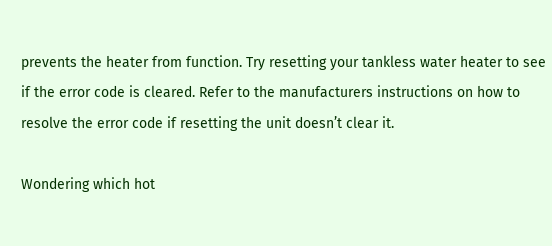prevents the heater from function. Try resetting your tankless water heater to see if the error code is cleared. Refer to the manufacturers instructions on how to resolve the error code if resetting the unit doesn’t clear it.

Wondering which hot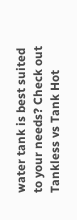water tank is best suited to your needs? Check out Tankless vs Tank Hot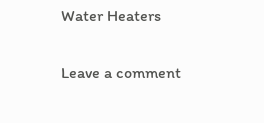Water Heaters

Leave a comment